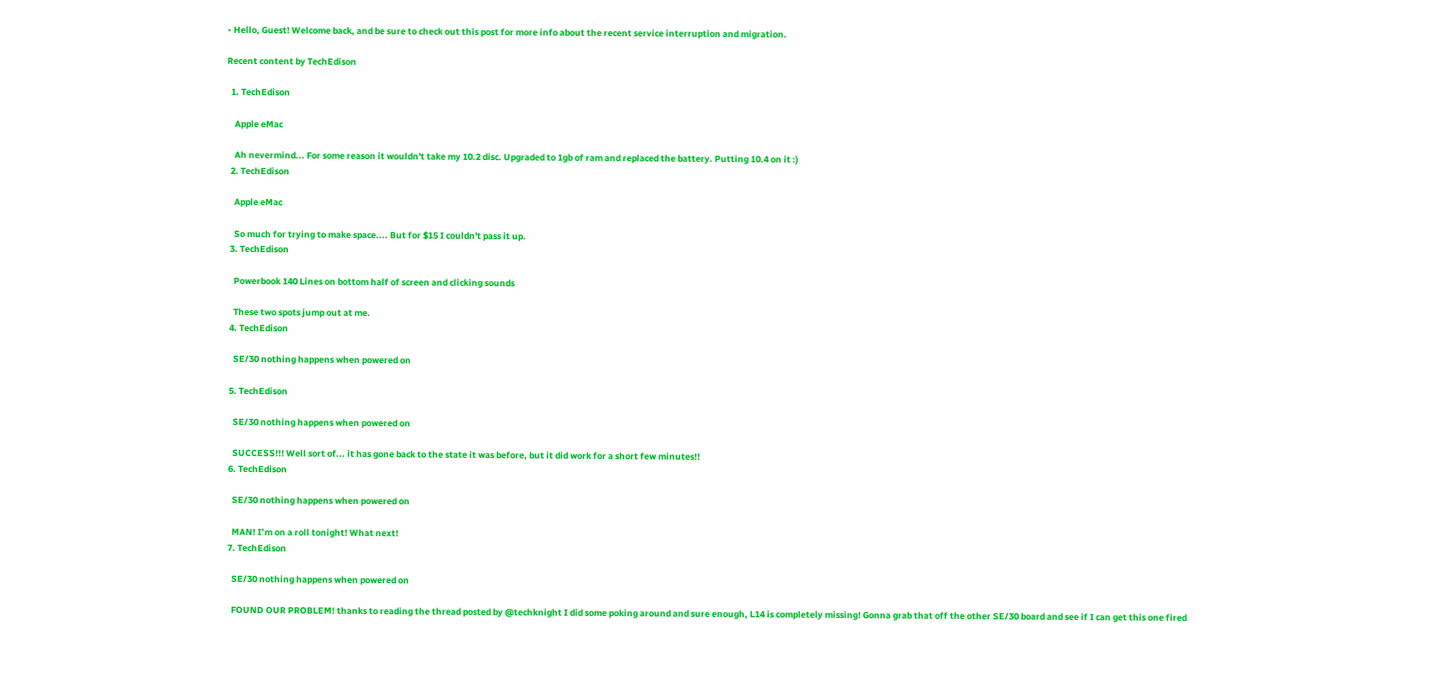• Hello, Guest! Welcome back, and be sure to check out this post for more info about the recent service interruption and migration.

Recent content by TechEdison

  1. TechEdison

    Apple eMac

    Ah nevermind... For some reason it wouldn't take my 10.2 disc. Upgraded to 1gb of ram and replaced the battery. Putting 10.4 on it :)
  2. TechEdison

    Apple eMac

    So much for trying to make space.... But for $15 I couldn't pass it up.
  3. TechEdison

    Powerbook 140 Lines on bottom half of screen and clicking sounds

    These two spots jump out at me.
  4. TechEdison

    SE/30 nothing happens when powered on

  5. TechEdison

    SE/30 nothing happens when powered on

    SUCCESS!!! Well sort of... it has gone back to the state it was before, but it did work for a short few minutes!!
  6. TechEdison

    SE/30 nothing happens when powered on

    MAN! I’m on a roll tonight! What next!
  7. TechEdison

    SE/30 nothing happens when powered on

    FOUND OUR PROBLEM! thanks to reading the thread posted by @techknight I did some poking around and sure enough, L14 is completely missing! Gonna grab that off the other SE/30 board and see if I can get this one fired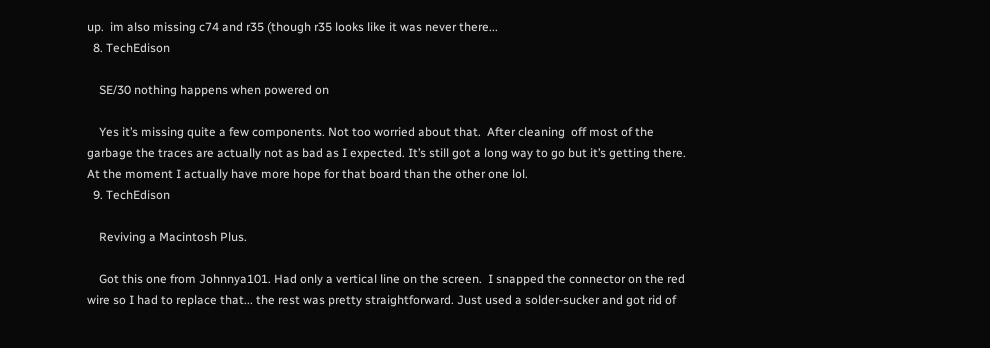up.  im also missing c74 and r35 (though r35 looks like it was never there...
  8. TechEdison

    SE/30 nothing happens when powered on

    Yes it’s missing quite a few components. Not too worried about that.  After cleaning  off most of the garbage the traces are actually not as bad as I expected. It’s still got a long way to go but it’s getting there. At the moment I actually have more hope for that board than the other one lol.
  9. TechEdison

    Reviving a Macintosh Plus.

    Got this one from Johnnya101. Had only a vertical line on the screen.  I snapped the connector on the red wire so I had to replace that... the rest was pretty straightforward. Just used a solder-sucker and got rid of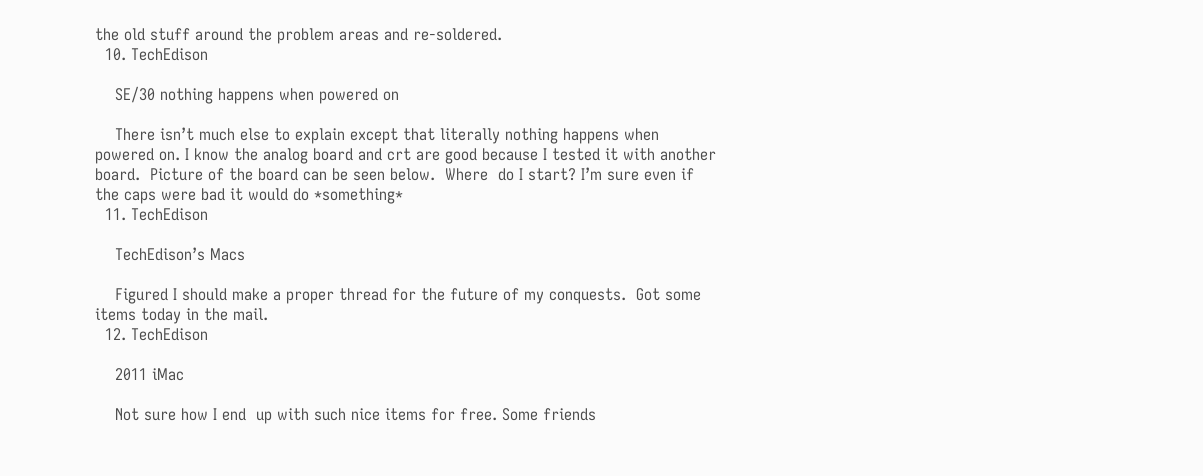the old stuff around the problem areas and re-soldered.
  10. TechEdison

    SE/30 nothing happens when powered on

    There isn’t much else to explain except that literally nothing happens when powered on. I know the analog board and crt are good because I tested it with another board.  Picture of the board can be seen below.  Where  do I start? I’m sure even if the caps were bad it would do *something*
  11. TechEdison

    TechEdison’s Macs

    Figured I should make a proper thread for the future of my conquests.  Got some items today in the mail.
  12. TechEdison

    2011 iMac

    Not sure how I end  up with such nice items for free. Some friends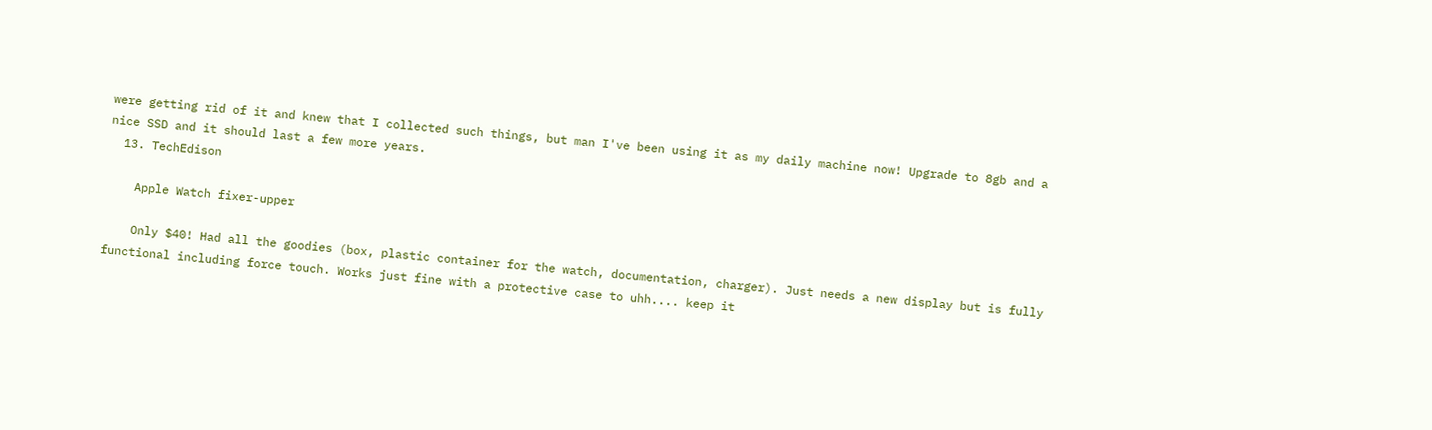were getting rid of it and knew that I collected such things, but man I've been using it as my daily machine now! Upgrade to 8gb and a nice SSD and it should last a few more years.
  13. TechEdison

    Apple Watch fixer-upper

    Only $40! Had all the goodies (box, plastic container for the watch, documentation, charger). Just needs a new display but is fully functional including force touch. Works just fine with a protective case to uhh.... keep it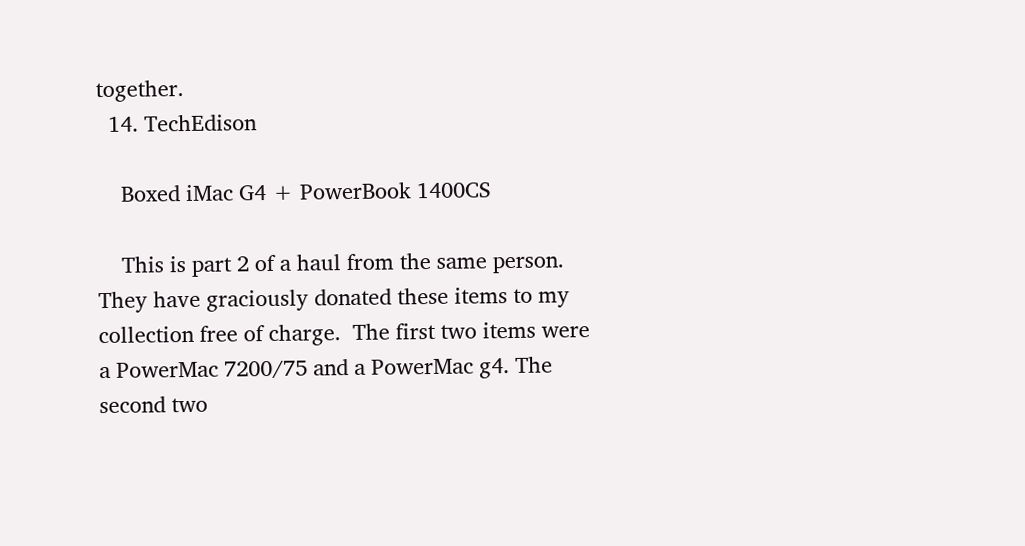together.
  14. TechEdison

    Boxed iMac G4 + PowerBook 1400CS

    This is part 2 of a haul from the same person. They have graciously donated these items to my collection free of charge.  The first two items were a PowerMac 7200/75 and a PowerMac g4. The second two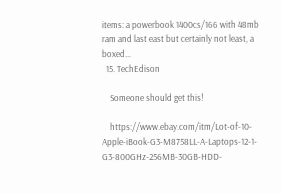items: a powerbook 1400cs/166 with 48mb ram and last east but certainly not least, a boxed...
  15. TechEdison

    Someone should get this!

    https://www.ebay.com/itm/Lot-of-10-Apple-iBook-G3-M8758LL-A-Laptops-12-1-G3-800GHz-256MB-30GB-HDD-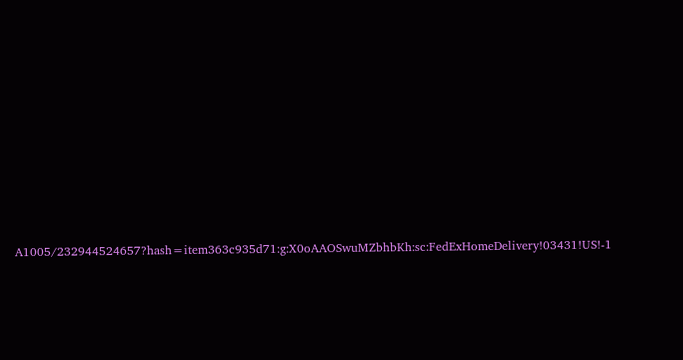A1005/232944524657?hash=item363c935d71:g:X0oAAOSwuMZbhbKh:sc:FedExHomeDelivery!03431!US!-1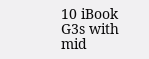10 iBook G3s with mid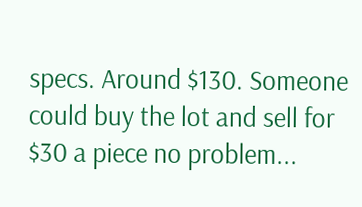specs. Around $130. Someone could buy the lot and sell for $30 a piece no problem...